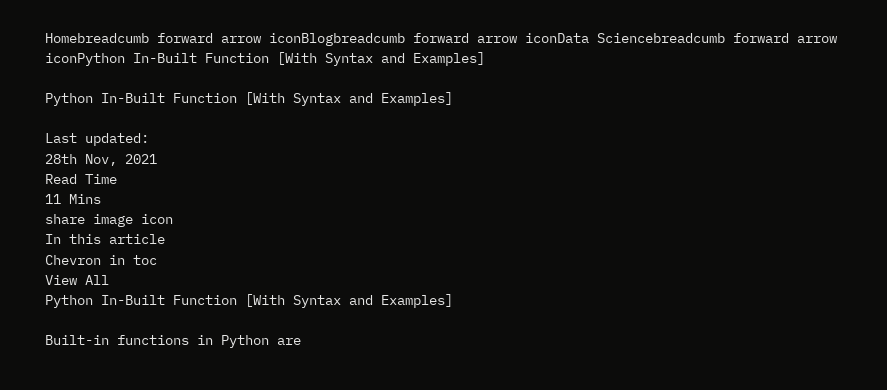Homebreadcumb forward arrow iconBlogbreadcumb forward arrow iconData Sciencebreadcumb forward arrow iconPython In-Built Function [With Syntax and Examples]

Python In-Built Function [With Syntax and Examples]

Last updated:
28th Nov, 2021
Read Time
11 Mins
share image icon
In this article
Chevron in toc
View All
Python In-Built Function [With Syntax and Examples]

Built-in functions in Python are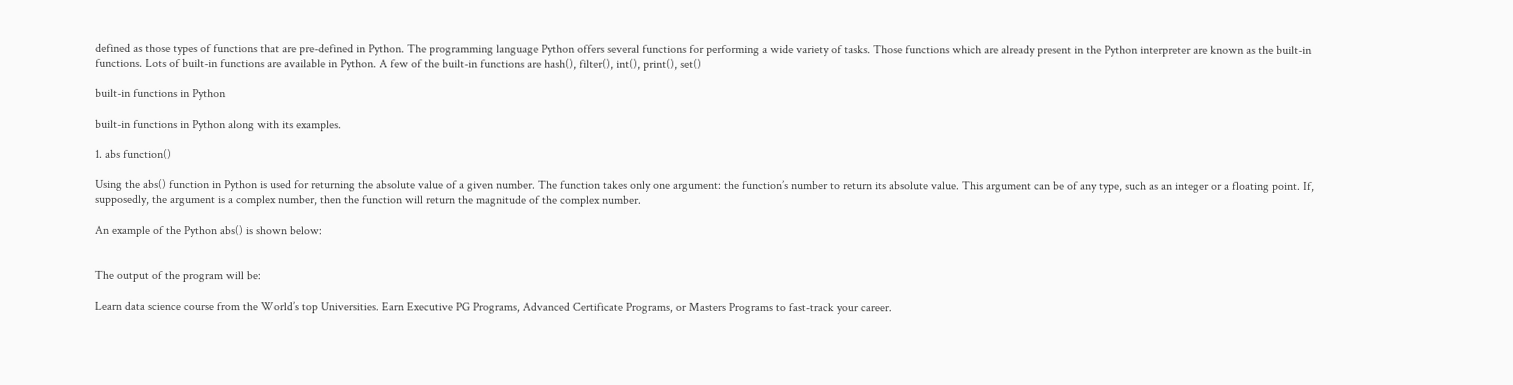defined as those types of functions that are pre-defined in Python. The programming language Python offers several functions for performing a wide variety of tasks. Those functions which are already present in the Python interpreter are known as the built-in functions. Lots of built-in functions are available in Python. A few of the built-in functions are hash(), filter(), int(), print(), set()

built-in functions in Python

built-in functions in Python along with its examples.

1. abs function()

Using the abs() function in Python is used for returning the absolute value of a given number. The function takes only one argument: the function’s number to return its absolute value. This argument can be of any type, such as an integer or a floating point. If, supposedly, the argument is a complex number, then the function will return the magnitude of the complex number.

An example of the Python abs() is shown below:


The output of the program will be:

Learn data science course from the World’s top Universities. Earn Executive PG Programs, Advanced Certificate Programs, or Masters Programs to fast-track your career.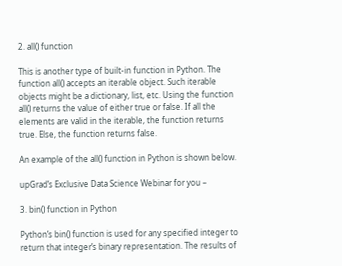2. all() function

This is another type of built-in function in Python. The function all() accepts an iterable object. Such iterable objects might be a dictionary, list, etc. Using the function all() returns the value of either true or false. If all the elements are valid in the iterable, the function returns true. Else, the function returns false.

An example of the all() function in Python is shown below.

upGrad’s Exclusive Data Science Webinar for you –

3. bin() function in Python

Python’s bin() function is used for any specified integer to return that integer’s binary representation. The results of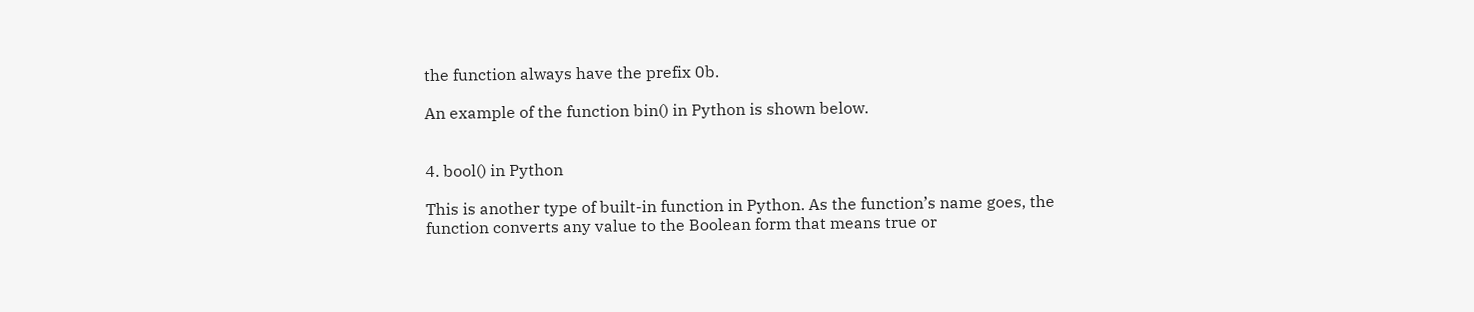the function always have the prefix 0b.

An example of the function bin() in Python is shown below.


4. bool() in Python

This is another type of built-in function in Python. As the function’s name goes, the function converts any value to the Boolean form that means true or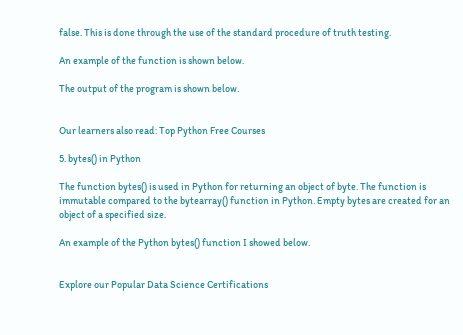false. This is done through the use of the standard procedure of truth testing.

An example of the function is shown below.

The output of the program is shown below.


Our learners also read: Top Python Free Courses

5. bytes() in Python

The function bytes() is used in Python for returning an object of byte. The function is immutable compared to the bytearray() function in Python. Empty bytes are created for an object of a specified size.

An example of the Python bytes() function I showed below.


Explore our Popular Data Science Certifications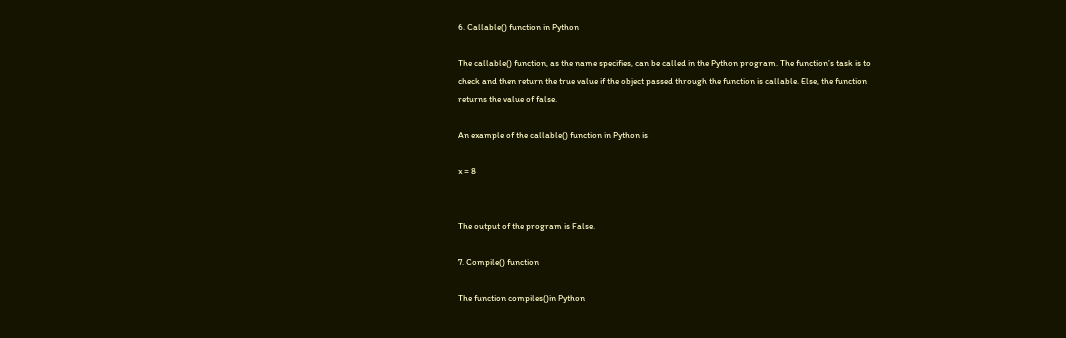6. Callable() function in Python

The callable() function, as the name specifies, can be called in the Python program. The function’s task is to check and then return the true value if the object passed through the function is callable. Else, the function returns the value of false.

An example of the callable() function in Python is

x = 8


The output of the program is False.

7. Compile() function

The function compiles()in Python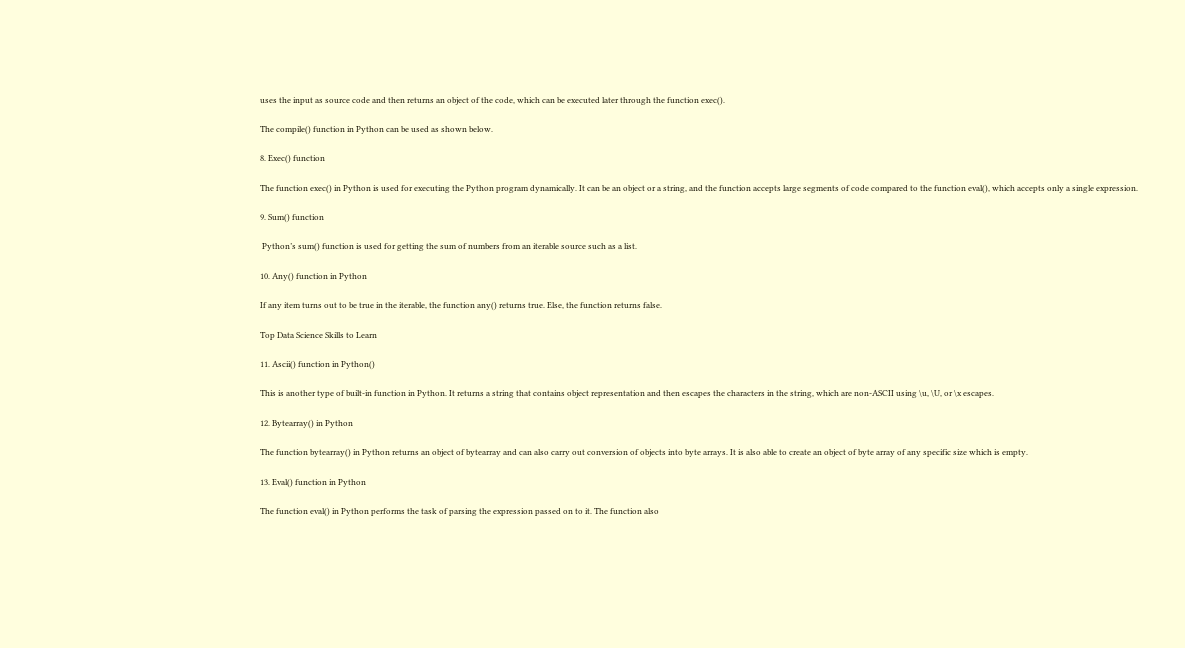uses the input as source code and then returns an object of the code, which can be executed later through the function exec().

The compile() function in Python can be used as shown below.

8. Exec() function

The function exec() in Python is used for executing the Python program dynamically. It can be an object or a string, and the function accepts large segments of code compared to the function eval(), which accepts only a single expression.

9. Sum() function

 Python’s sum() function is used for getting the sum of numbers from an iterable source such as a list.

10. Any() function in Python

If any item turns out to be true in the iterable, the function any() returns true. Else, the function returns false.

Top Data Science Skills to Learn

11. Ascii() function in Python()

This is another type of built-in function in Python. It returns a string that contains object representation and then escapes the characters in the string, which are non-ASCII using \u, \U, or \x escapes.

12. Bytearray() in Python

The function bytearray() in Python returns an object of bytearray and can also carry out conversion of objects into byte arrays. It is also able to create an object of byte array of any specific size which is empty.

13. Eval() function in Python

The function eval() in Python performs the task of parsing the expression passed on to it. The function also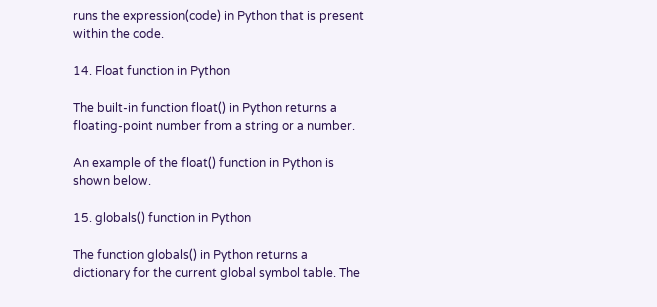runs the expression(code) in Python that is present within the code.

14. Float function in Python

The built-in function float() in Python returns a floating-point number from a string or a number.

An example of the float() function in Python is shown below.

15. globals() function in Python

The function globals() in Python returns a dictionary for the current global symbol table. The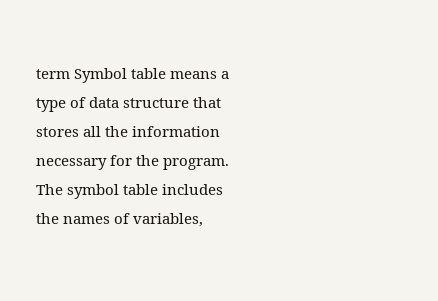term Symbol table means a type of data structure that stores all the information necessary for the program. The symbol table includes the names of variables,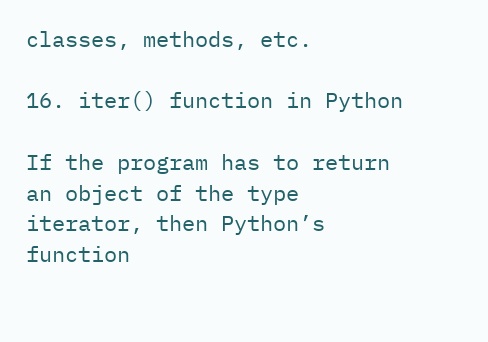classes, methods, etc.

16. iter() function in Python

If the program has to return an object of the type iterator, then Python’s function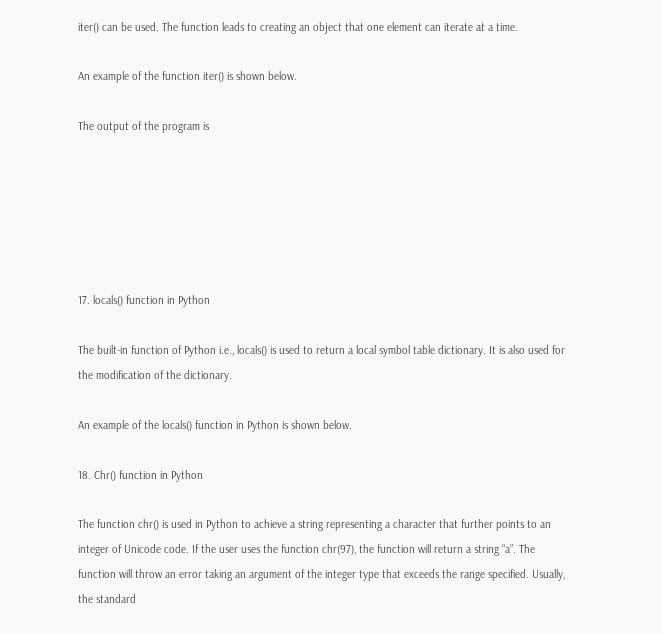iter() can be used. The function leads to creating an object that one element can iterate at a time.

An example of the function iter() is shown below.

The output of the program is






17. locals() function in Python

The built-in function of Python i.e., locals() is used to return a local symbol table dictionary. It is also used for the modification of the dictionary.

An example of the locals() function in Python is shown below.

18. Chr() function in Python

The function chr() is used in Python to achieve a string representing a character that further points to an integer of Unicode code. If the user uses the function chr(97), the function will return a string “a”. The function will throw an error taking an argument of the integer type that exceeds the range specified. Usually, the standard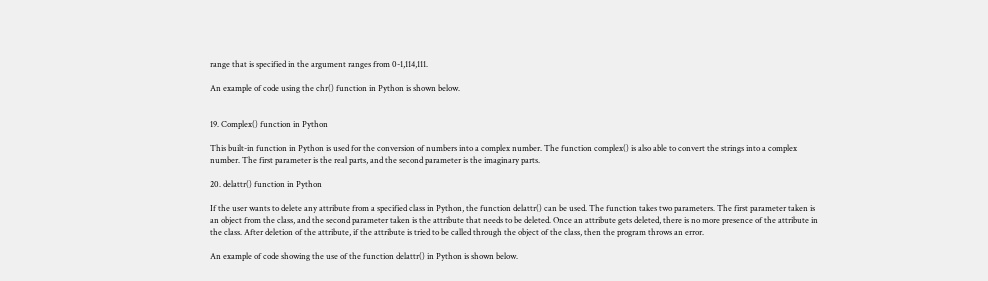range that is specified in the argument ranges from 0-1,114,111.

An example of code using the chr() function in Python is shown below.


19. Complex() function in Python

This built-in function in Python is used for the conversion of numbers into a complex number. The function complex() is also able to convert the strings into a complex number. The first parameter is the real parts, and the second parameter is the imaginary parts.

20. delattr() function in Python

If the user wants to delete any attribute from a specified class in Python, the function delattr() can be used. The function takes two parameters. The first parameter taken is an object from the class, and the second parameter taken is the attribute that needs to be deleted. Once an attribute gets deleted, there is no more presence of the attribute in the class. After deletion of the attribute, if the attribute is tried to be called through the object of the class, then the program throws an error.

An example of code showing the use of the function delattr() in Python is shown below.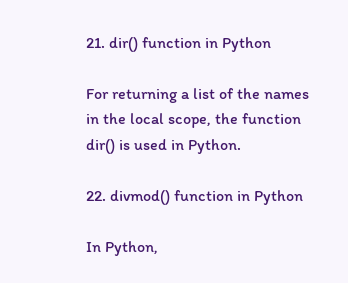21. dir() function in Python

For returning a list of the names in the local scope, the function dir() is used in Python.

22. divmod() function in Python

In Python,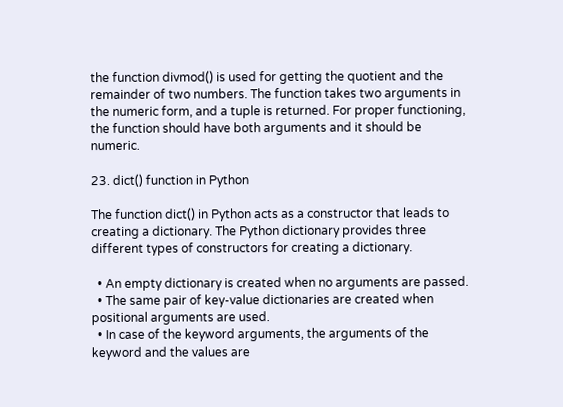the function divmod() is used for getting the quotient and the remainder of two numbers. The function takes two arguments in the numeric form, and a tuple is returned. For proper functioning, the function should have both arguments and it should be numeric.

23. dict() function in Python

The function dict() in Python acts as a constructor that leads to creating a dictionary. The Python dictionary provides three different types of constructors for creating a dictionary.

  • An empty dictionary is created when no arguments are passed.
  • The same pair of key-value dictionaries are created when positional arguments are used.
  • In case of the keyword arguments, the arguments of the keyword and the values are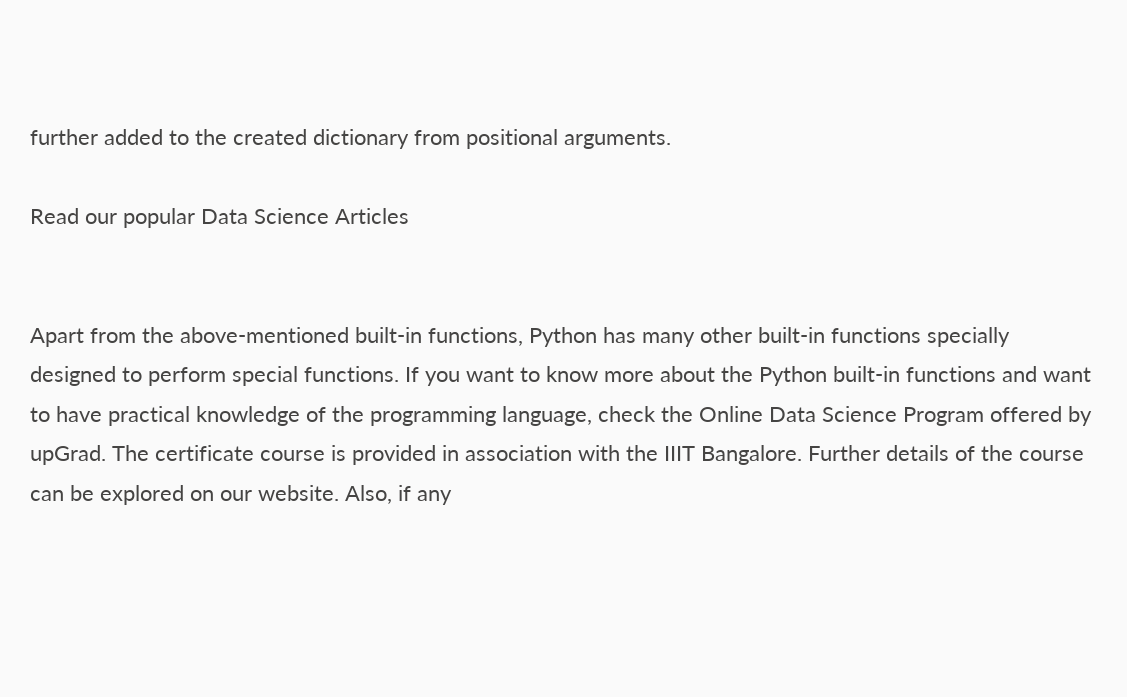further added to the created dictionary from positional arguments.

Read our popular Data Science Articles


Apart from the above-mentioned built-in functions, Python has many other built-in functions specially designed to perform special functions. If you want to know more about the Python built-in functions and want to have practical knowledge of the programming language, check the Online Data Science Program offered by upGrad. The certificate course is provided in association with the IIIT Bangalore. Further details of the course can be explored on our website. Also, if any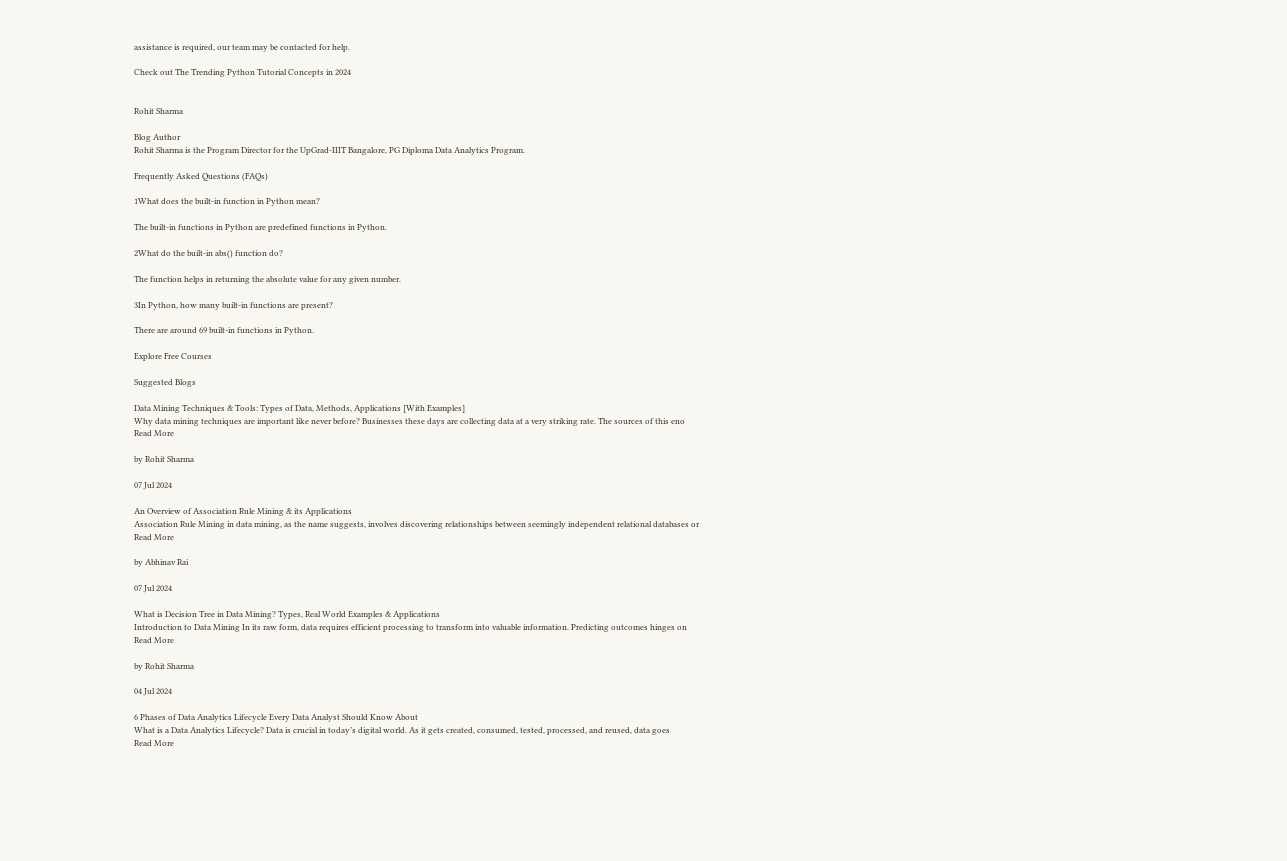assistance is required, our team may be contacted for help.

Check out The Trending Python Tutorial Concepts in 2024


Rohit Sharma

Blog Author
Rohit Sharma is the Program Director for the UpGrad-IIIT Bangalore, PG Diploma Data Analytics Program.

Frequently Asked Questions (FAQs)

1What does the built-in function in Python mean?

The built-in functions in Python are predefined functions in Python.

2What do the built-in abs() function do?

The function helps in returning the absolute value for any given number.

3In Python, how many built-in functions are present?

There are around 69 built-in functions in Python.

Explore Free Courses

Suggested Blogs

Data Mining Techniques & Tools: Types of Data, Methods, Applications [With Examples]
Why data mining techniques are important like never before? Businesses these days are collecting data at a very striking rate. The sources of this eno
Read More

by Rohit Sharma

07 Jul 2024

An Overview of Association Rule Mining & its Applications
Association Rule Mining in data mining, as the name suggests, involves discovering relationships between seemingly independent relational databases or
Read More

by Abhinav Rai

07 Jul 2024

What is Decision Tree in Data Mining? Types, Real World Examples & Applications
Introduction to Data Mining In its raw form, data requires efficient processing to transform into valuable information. Predicting outcomes hinges on
Read More

by Rohit Sharma

04 Jul 2024

6 Phases of Data Analytics Lifecycle Every Data Analyst Should Know About
What is a Data Analytics Lifecycle? Data is crucial in today’s digital world. As it gets created, consumed, tested, processed, and reused, data goes
Read More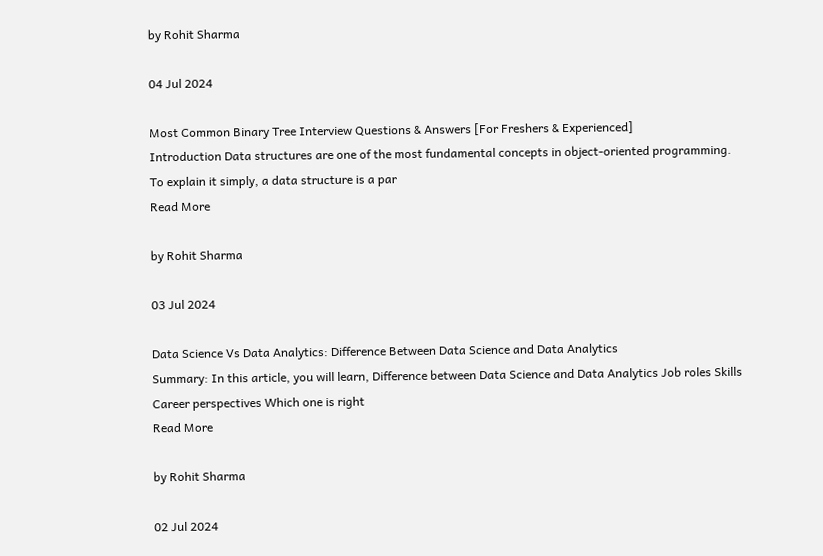by Rohit Sharma

04 Jul 2024

Most Common Binary Tree Interview Questions & Answers [For Freshers & Experienced]
Introduction Data structures are one of the most fundamental concepts in object-oriented programming. To explain it simply, a data structure is a par
Read More

by Rohit Sharma

03 Jul 2024

Data Science Vs Data Analytics: Difference Between Data Science and Data Analytics
Summary: In this article, you will learn, Difference between Data Science and Data Analytics Job roles Skills Career perspectives Which one is right
Read More

by Rohit Sharma

02 Jul 2024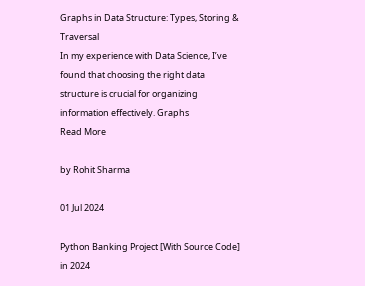Graphs in Data Structure: Types, Storing & Traversal
In my experience with Data Science, I’ve found that choosing the right data structure is crucial for organizing information effectively. Graphs
Read More

by Rohit Sharma

01 Jul 2024

Python Banking Project [With Source Code] in 2024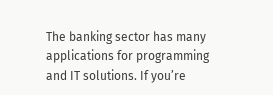The banking sector has many applications for programming and IT solutions. If you’re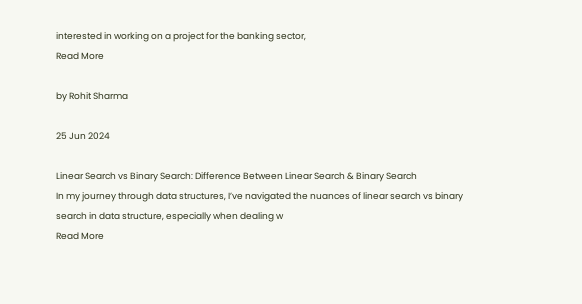interested in working on a project for the banking sector,
Read More

by Rohit Sharma

25 Jun 2024

Linear Search vs Binary Search: Difference Between Linear Search & Binary Search
In my journey through data structures, I’ve navigated the nuances of linear search vs binary search in data structure, especially when dealing w
Read More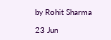by Rohit Sharma

23 Jun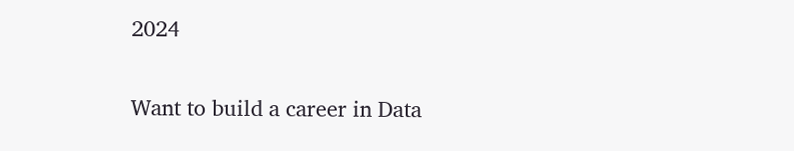2024

Want to build a career in Data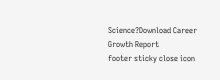Science?Download Career Growth Report
footer sticky close icon